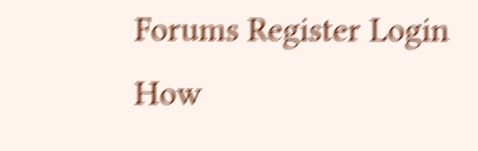Forums Register Login
How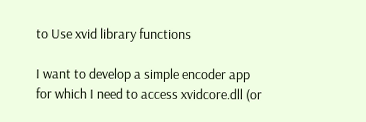to Use xvid library functions

I want to develop a simple encoder app for which I need to access xvidcore.dll (or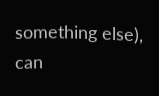something else), can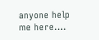anyone help me here....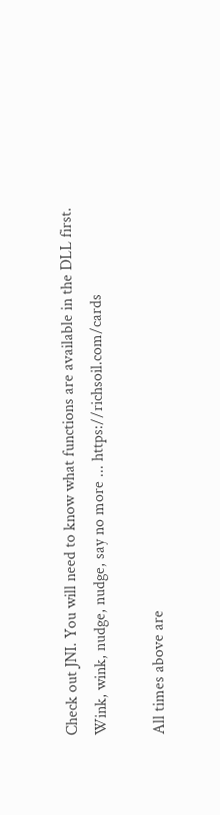Check out JNI. You will need to know what functions are available in the DLL first.
Wink, wink, nudge, nudge, say no more ... https://richsoil.com/cards

All times above are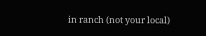in ranch (not your local)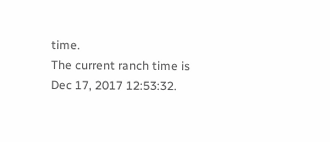time.
The current ranch time is
Dec 17, 2017 12:53:32.